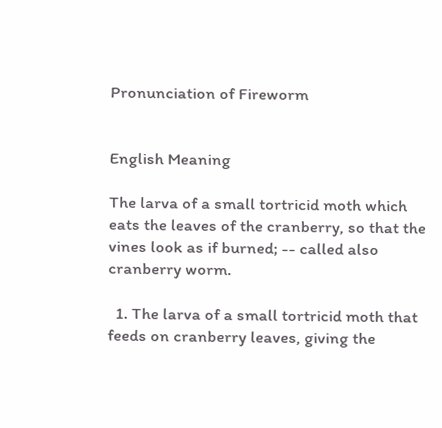Pronunciation of Fireworm


English Meaning

The larva of a small tortricid moth which eats the leaves of the cranberry, so that the vines look as if burned; -- called also cranberry worm.

  1. The larva of a small tortricid moth that feeds on cranberry leaves, giving the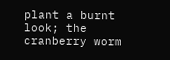plant a burnt look; the cranberry worm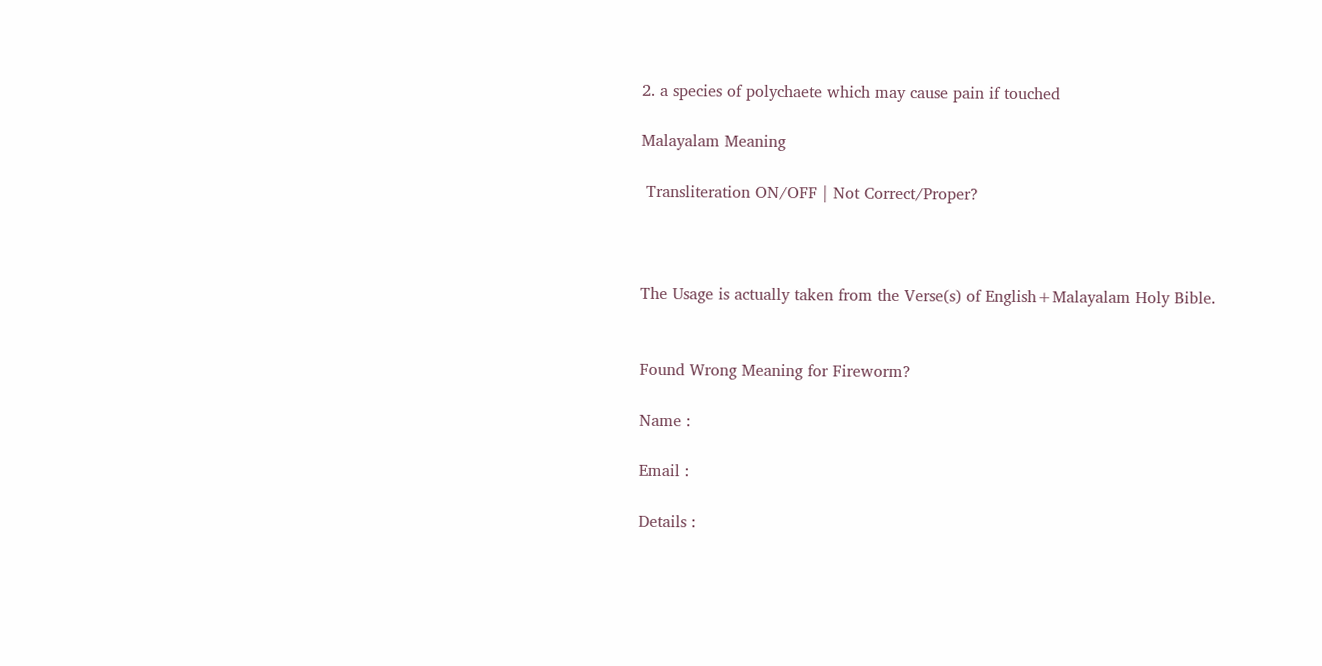2. a species of polychaete which may cause pain if touched

Malayalam Meaning

 Transliteration ON/OFF | Not Correct/Proper?



The Usage is actually taken from the Verse(s) of English+Malayalam Holy Bible.


Found Wrong Meaning for Fireworm?

Name :

Email :

Details :